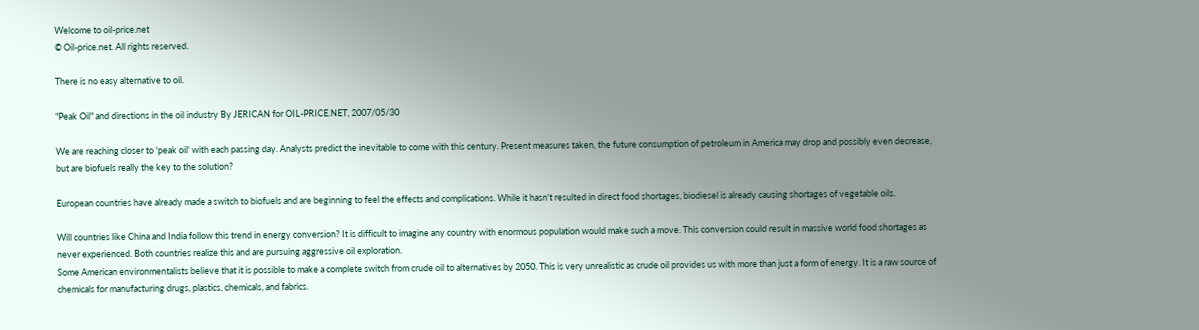Welcome to oil-price.net
© Oil-price.net. All rights reserved.

There is no easy alternative to oil.

"Peak Oil" and directions in the oil industry By JERICAN for OIL-PRICE.NET, 2007/05/30

We are reaching closer to 'peak oil' with each passing day. Analysts predict the inevitable to come with this century. Present measures taken, the future consumption of petroleum in America may drop and possibly even decrease, but are biofuels really the key to the solution?

European countries have already made a switch to biofuels and are beginning to feel the effects and complications. While it hasn't resulted in direct food shortages, biodiesel is already causing shortages of vegetable oils.

Will countries like China and India follow this trend in energy conversion? It is difficult to imagine any country with enormous population would make such a move. This conversion could result in massive world food shortages as never experienced. Both countries realize this and are pursuing aggressive oil exploration.
Some American environmentalists believe that it is possible to make a complete switch from crude oil to alternatives by 2050. This is very unrealistic as crude oil provides us with more than just a form of energy. It is a raw source of chemicals for manufacturing drugs, plastics, chemicals, and fabrics.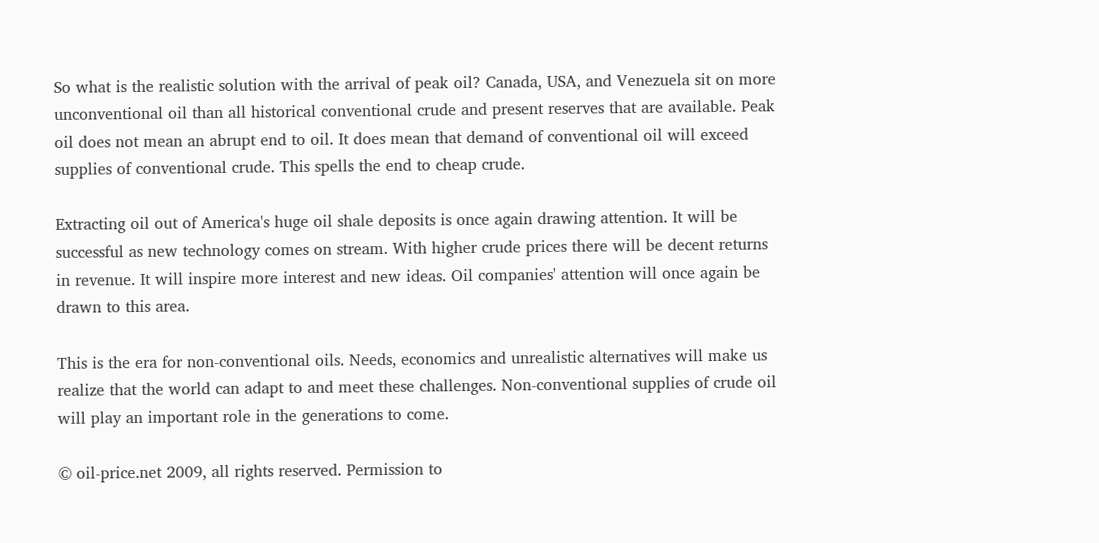So what is the realistic solution with the arrival of peak oil? Canada, USA, and Venezuela sit on more unconventional oil than all historical conventional crude and present reserves that are available. Peak oil does not mean an abrupt end to oil. It does mean that demand of conventional oil will exceed supplies of conventional crude. This spells the end to cheap crude.

Extracting oil out of America's huge oil shale deposits is once again drawing attention. It will be successful as new technology comes on stream. With higher crude prices there will be decent returns in revenue. It will inspire more interest and new ideas. Oil companies' attention will once again be drawn to this area.

This is the era for non-conventional oils. Needs, economics and unrealistic alternatives will make us realize that the world can adapt to and meet these challenges. Non-conventional supplies of crude oil will play an important role in the generations to come.

© oil-price.net 2009, all rights reserved. Permission to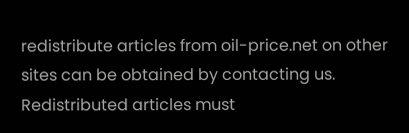redistribute articles from oil-price.net on other sites can be obtained by contacting us. Redistributed articles must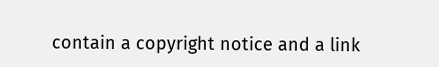contain a copyright notice and a link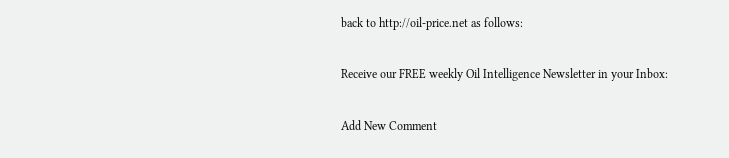back to http://oil-price.net as follows:

Receive our FREE weekly Oil Intelligence Newsletter in your Inbox:

Add New Comment